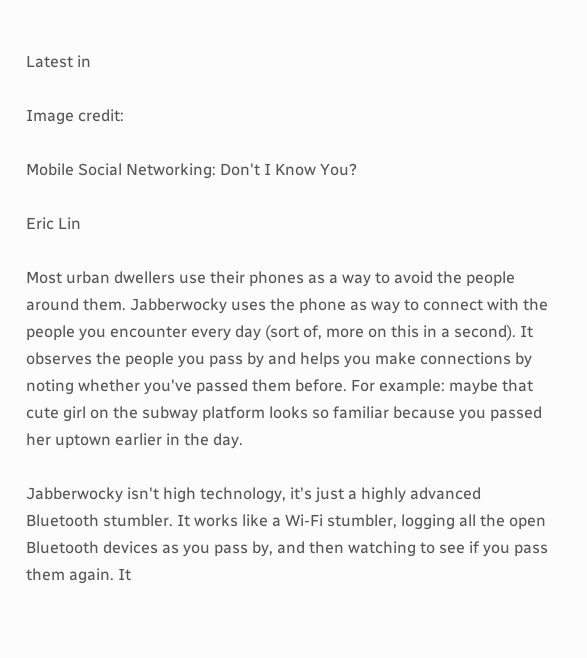Latest in

Image credit:

Mobile Social Networking: Don't I Know You?

Eric Lin

Most urban dwellers use their phones as a way to avoid the people around them. Jabberwocky uses the phone as way to connect with the people you encounter every day (sort of, more on this in a second). It observes the people you pass by and helps you make connections by noting whether you've passed them before. For example: maybe that cute girl on the subway platform looks so familiar because you passed her uptown earlier in the day.

Jabberwocky isn't high technology, it's just a highly advanced Bluetooth stumbler. It works like a Wi-Fi stumbler, logging all the open Bluetooth devices as you pass by, and then watching to see if you pass them again. It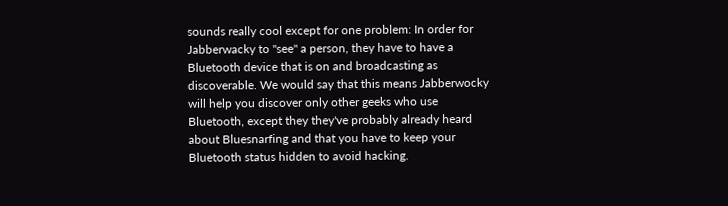sounds really cool except for one problem: In order for Jabberwacky to "see" a person, they have to have a Bluetooth device that is on and broadcasting as discoverable. We would say that this means Jabberwocky will help you discover only other geeks who use Bluetooth, except they they've probably already heard about Bluesnarfing and that you have to keep your Bluetooth status hidden to avoid hacking.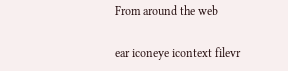From around the web

ear iconeye icontext filevr